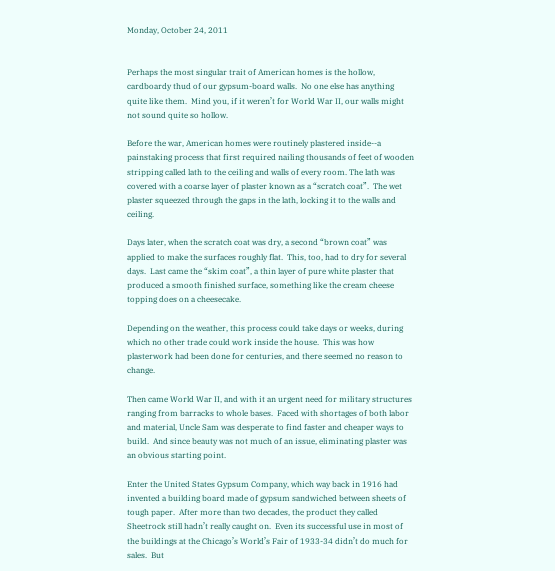Monday, October 24, 2011


Perhaps the most singular trait of American homes is the hollow, cardboardy thud of our gypsum-board walls.  No one else has anything quite like them.  Mind you, if it weren’t for World War II, our walls might not sound quite so hollow.

Before the war, American homes were routinely plastered inside--a painstaking process that first required nailing thousands of feet of wooden stripping called lath to the ceiling and walls of every room. The lath was covered with a coarse layer of plaster known as a “scratch coat”.  The wet plaster squeezed through the gaps in the lath, locking it to the walls and ceiling.

Days later, when the scratch coat was dry, a second “brown coat” was applied to make the surfaces roughly flat.  This, too, had to dry for several days.  Last came the “skim coat”, a thin layer of pure white plaster that produced a smooth finished surface, something like the cream cheese topping does on a cheesecake.

Depending on the weather, this process could take days or weeks, during which no other trade could work inside the house.  This was how plasterwork had been done for centuries, and there seemed no reason to change.

Then came World War II, and with it an urgent need for military structures ranging from barracks to whole bases.  Faced with shortages of both labor and material, Uncle Sam was desperate to find faster and cheaper ways to build.  And since beauty was not much of an issue, eliminating plaster was an obvious starting point.

Enter the United States Gypsum Company, which way back in 1916 had invented a building board made of gypsum sandwiched between sheets of tough paper.  After more than two decades, the product they called Sheetrock still hadn’t really caught on.  Even its successful use in most of the buildings at the Chicago’s World’s Fair of 1933-34 didn’t do much for sales.  But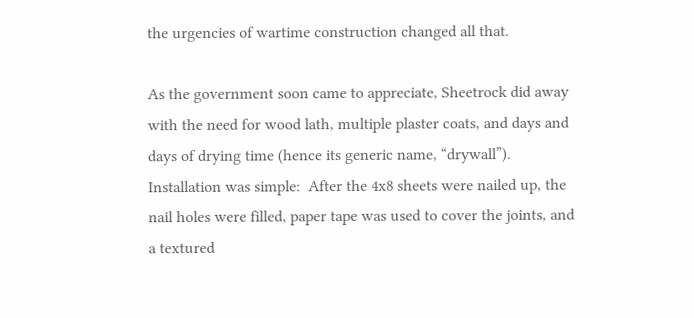the urgencies of wartime construction changed all that.

As the government soon came to appreciate, Sheetrock did away with the need for wood lath, multiple plaster coats, and days and days of drying time (hence its generic name, “drywall”).  Installation was simple:  After the 4x8 sheets were nailed up, the nail holes were filled, paper tape was used to cover the joints, and a textured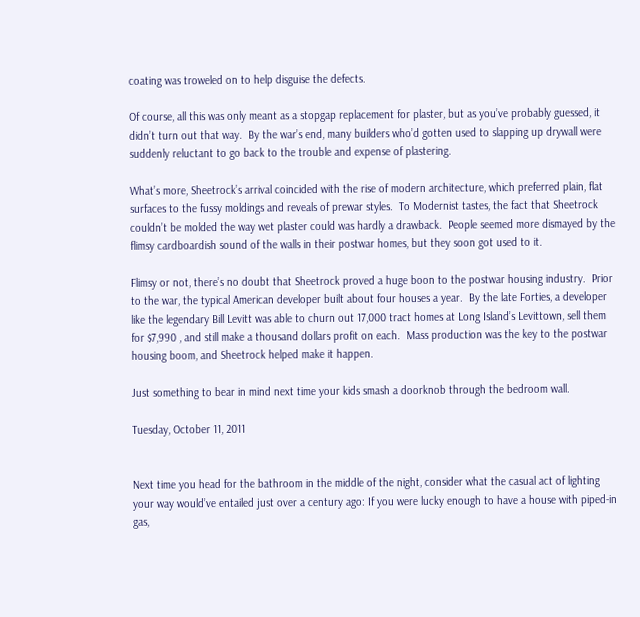coating was troweled on to help disguise the defects.

Of course, all this was only meant as a stopgap replacement for plaster, but as you’ve probably guessed, it didn’t turn out that way.  By the war’s end, many builders who’d gotten used to slapping up drywall were suddenly reluctant to go back to the trouble and expense of plastering.

What’s more, Sheetrock’s arrival coincided with the rise of modern architecture, which preferred plain, flat surfaces to the fussy moldings and reveals of prewar styles.  To Modernist tastes, the fact that Sheetrock couldn’t be molded the way wet plaster could was hardly a drawback.  People seemed more dismayed by the flimsy cardboardish sound of the walls in their postwar homes, but they soon got used to it.

Flimsy or not, there’s no doubt that Sheetrock proved a huge boon to the postwar housing industry.  Prior to the war, the typical American developer built about four houses a year.  By the late Forties, a developer like the legendary Bill Levitt was able to churn out 17,000 tract homes at Long Island’s Levittown, sell them for $7,990 , and still make a thousand dollars profit on each.  Mass production was the key to the postwar housing boom, and Sheetrock helped make it happen.

Just something to bear in mind next time your kids smash a doorknob through the bedroom wall.

Tuesday, October 11, 2011


Next time you head for the bathroom in the middle of the night, consider what the casual act of lighting your way would’ve entailed just over a century ago: If you were lucky enough to have a house with piped-in gas,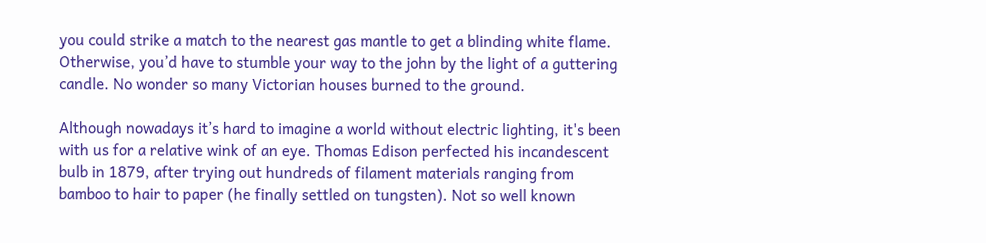you could strike a match to the nearest gas mantle to get a blinding white flame. Otherwise, you’d have to stumble your way to the john by the light of a guttering candle. No wonder so many Victorian houses burned to the ground.

Although nowadays it’s hard to imagine a world without electric lighting, it's been with us for a relative wink of an eye. Thomas Edison perfected his incandescent bulb in 1879, after trying out hundreds of filament materials ranging from bamboo to hair to paper (he finally settled on tungsten). Not so well known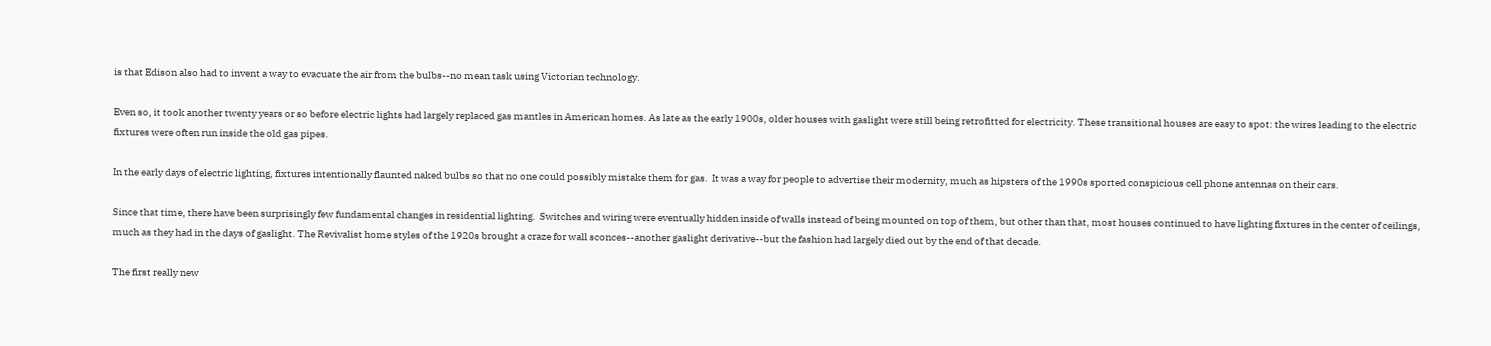is that Edison also had to invent a way to evacuate the air from the bulbs--no mean task using Victorian technology.

Even so, it took another twenty years or so before electric lights had largely replaced gas mantles in American homes. As late as the early 1900s, older houses with gaslight were still being retrofitted for electricity. These transitional houses are easy to spot: the wires leading to the electric fixtures were often run inside the old gas pipes.

In the early days of electric lighting, fixtures intentionally flaunted naked bulbs so that no one could possibly mistake them for gas.  It was a way for people to advertise their modernity, much as hipsters of the 1990s sported conspicious cell phone antennas on their cars.

Since that time, there have been surprisingly few fundamental changes in residential lighting.  Switches and wiring were eventually hidden inside of walls instead of being mounted on top of them, but other than that, most houses continued to have lighting fixtures in the center of ceilings, much as they had in the days of gaslight. The Revivalist home styles of the 1920s brought a craze for wall sconces--another gaslight derivative--but the fashion had largely died out by the end of that decade.

The first really new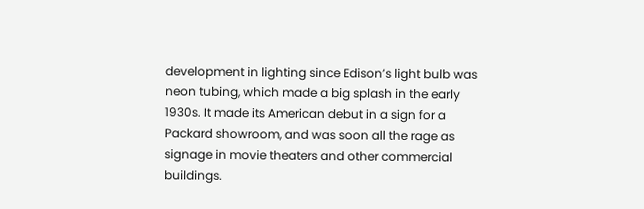development in lighting since Edison’s light bulb was neon tubing, which made a big splash in the early 1930s. It made its American debut in a sign for a Packard showroom, and was soon all the rage as signage in movie theaters and other commercial buildings.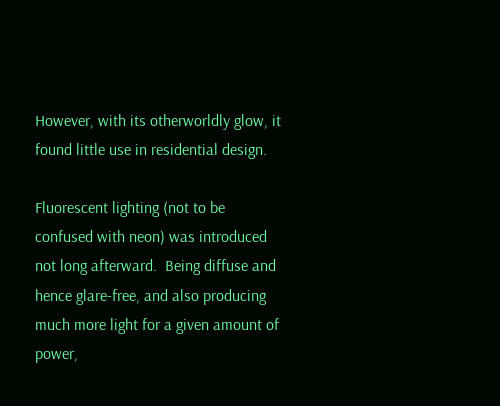However, with its otherworldly glow, it found little use in residential design.

Fluorescent lighting (not to be confused with neon) was introduced not long afterward.  Being diffuse and hence glare-free, and also producing much more light for a given amount of power,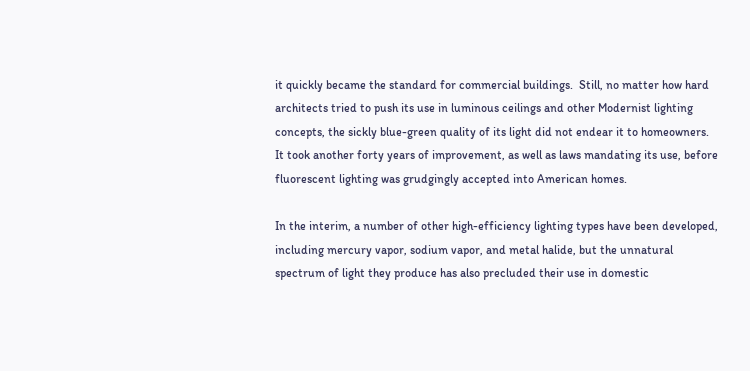it quickly became the standard for commercial buildings.  Still, no matter how hard architects tried to push its use in luminous ceilings and other Modernist lighting concepts, the sickly blue-green quality of its light did not endear it to homeowners. It took another forty years of improvement, as well as laws mandating its use, before fluorescent lighting was grudgingly accepted into American homes.

In the interim, a number of other high-efficiency lighting types have been developed, including mercury vapor, sodium vapor, and metal halide, but the unnatural spectrum of light they produce has also precluded their use in domestic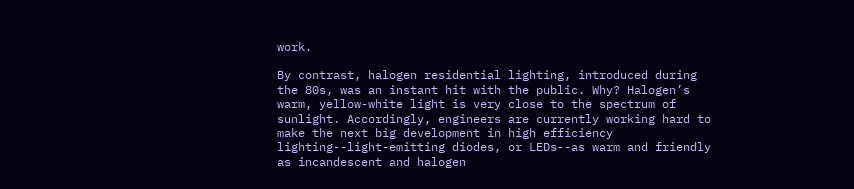work.

By contrast, halogen residential lighting, introduced during the 80s, was an instant hit with the public. Why? Halogen’s warm, yellow-white light is very close to the spectrum of sunlight. Accordingly, engineers are currently working hard to make the next big development in high efficiency lighting--light-emitting diodes, or LEDs--as warm and friendly as incandescent and halogen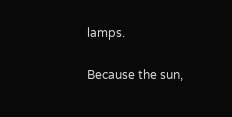lamps.

Because the sun,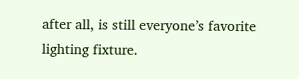after all, is still everyone’s favorite lighting fixture.